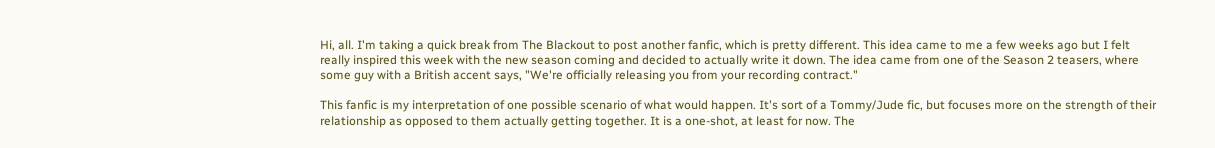Hi, all. I'm taking a quick break from The Blackout to post another fanfic, which is pretty different. This idea came to me a few weeks ago but I felt really inspired this week with the new season coming and decided to actually write it down. The idea came from one of the Season 2 teasers, where some guy with a British accent says, "We're officially releasing you from your recording contract."

This fanfic is my interpretation of one possible scenario of what would happen. It's sort of a Tommy/Jude fic, but focuses more on the strength of their relationship as opposed to them actually getting together. It is a one-shot, at least for now. The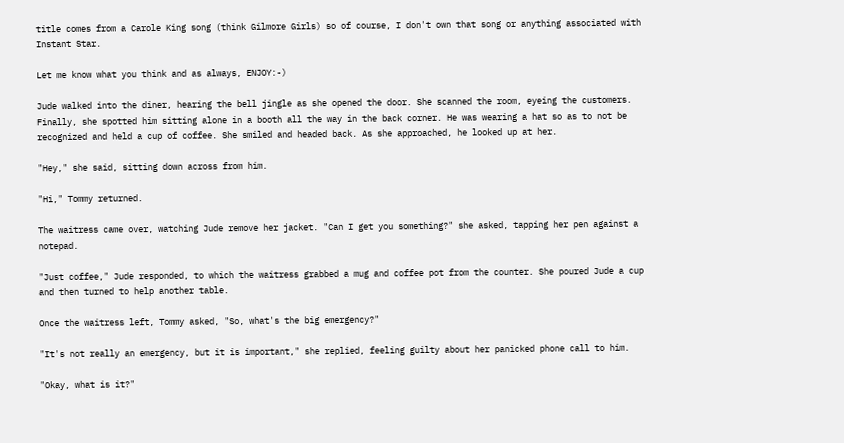title comes from a Carole King song (think Gilmore Girls) so of course, I don't own that song or anything associated with Instant Star.

Let me know what you think and as always, ENJOY:-)

Jude walked into the diner, hearing the bell jingle as she opened the door. She scanned the room, eyeing the customers. Finally, she spotted him sitting alone in a booth all the way in the back corner. He was wearing a hat so as to not be recognized and held a cup of coffee. She smiled and headed back. As she approached, he looked up at her.

"Hey," she said, sitting down across from him.

"Hi," Tommy returned.

The waitress came over, watching Jude remove her jacket. "Can I get you something?" she asked, tapping her pen against a notepad.

"Just coffee," Jude responded, to which the waitress grabbed a mug and coffee pot from the counter. She poured Jude a cup and then turned to help another table.

Once the waitress left, Tommy asked, "So, what's the big emergency?"

"It's not really an emergency, but it is important," she replied, feeling guilty about her panicked phone call to him.

"Okay, what is it?"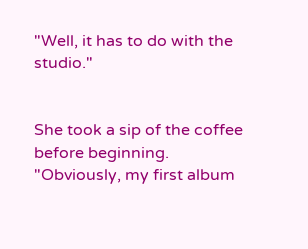"Well, it has to do with the studio."


She took a sip of the coffee before beginning. "Obviously, my first album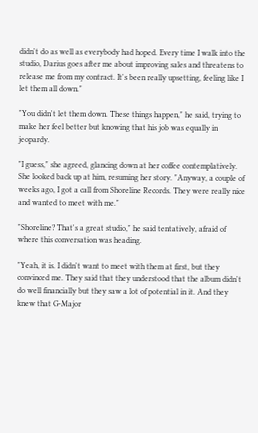didn't do as well as everybody had hoped. Every time I walk into the studio, Darius goes after me about improving sales and threatens to release me from my contract. It's been really upsetting, feeling like I let them all down."

"You didn't let them down. These things happen," he said, trying to make her feel better but knowing that his job was equally in jeopardy.

"I guess," she agreed, glancing down at her coffee contemplatively. She looked back up at him, resuming her story. "Anyway, a couple of weeks ago, I got a call from Shoreline Records. They were really nice and wanted to meet with me."

"Shoreline? That's a great studio," he said tentatively, afraid of where this conversation was heading.

"Yeah, it is. I didn't want to meet with them at first, but they convinced me. They said that they understood that the album didn't do well financially but they saw a lot of potential in it. And they knew that G-Major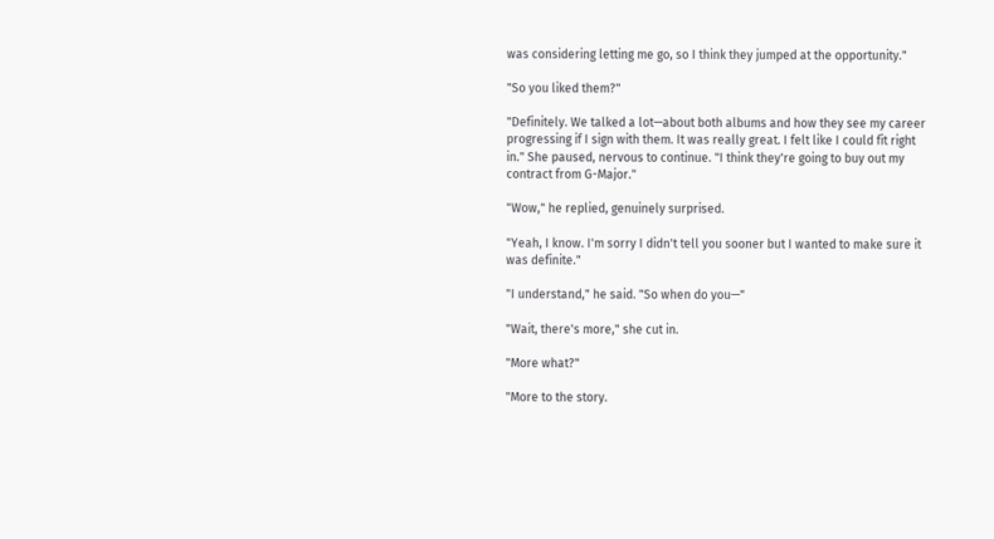was considering letting me go, so I think they jumped at the opportunity."

"So you liked them?"

"Definitely. We talked a lot—about both albums and how they see my career progressing if I sign with them. It was really great. I felt like I could fit right in." She paused, nervous to continue. "I think they're going to buy out my contract from G-Major."

"Wow," he replied, genuinely surprised.

"Yeah, I know. I'm sorry I didn't tell you sooner but I wanted to make sure it was definite."

"I understand," he said. "So when do you—"

"Wait, there's more," she cut in.

"More what?"

"More to the story.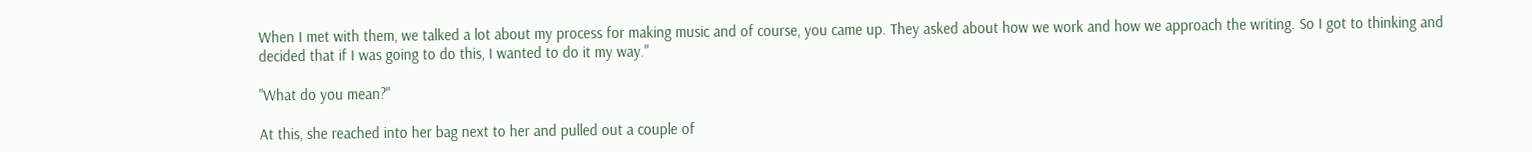When I met with them, we talked a lot about my process for making music and of course, you came up. They asked about how we work and how we approach the writing. So I got to thinking and decided that if I was going to do this, I wanted to do it my way."

"What do you mean?"

At this, she reached into her bag next to her and pulled out a couple of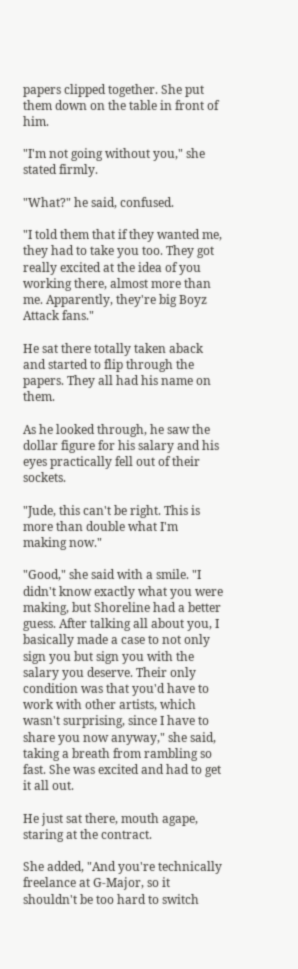papers clipped together. She put them down on the table in front of him.

"I'm not going without you," she stated firmly.

"What?" he said, confused.

"I told them that if they wanted me, they had to take you too. They got really excited at the idea of you working there, almost more than me. Apparently, they're big Boyz Attack fans."

He sat there totally taken aback and started to flip through the papers. They all had his name on them.

As he looked through, he saw the dollar figure for his salary and his eyes practically fell out of their sockets.

"Jude, this can't be right. This is more than double what I'm making now."

"Good," she said with a smile. "I didn't know exactly what you were making, but Shoreline had a better guess. After talking all about you, I basically made a case to not only sign you but sign you with the salary you deserve. Their only condition was that you'd have to work with other artists, which wasn't surprising, since I have to share you now anyway," she said, taking a breath from rambling so fast. She was excited and had to get it all out.

He just sat there, mouth agape, staring at the contract.

She added, "And you're technically freelance at G-Major, so it shouldn't be too hard to switch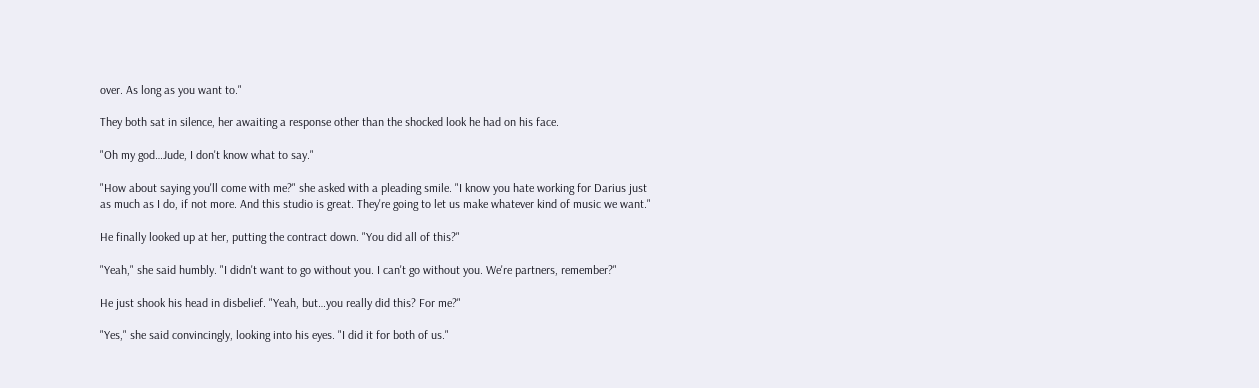over. As long as you want to."

They both sat in silence, her awaiting a response other than the shocked look he had on his face.

"Oh my god…Jude, I don't know what to say."

"How about saying you'll come with me?" she asked with a pleading smile. "I know you hate working for Darius just as much as I do, if not more. And this studio is great. They're going to let us make whatever kind of music we want."

He finally looked up at her, putting the contract down. "You did all of this?"

"Yeah," she said humbly. "I didn't want to go without you. I can't go without you. We're partners, remember?"

He just shook his head in disbelief. "Yeah, but…you really did this? For me?"

"Yes," she said convincingly, looking into his eyes. "I did it for both of us."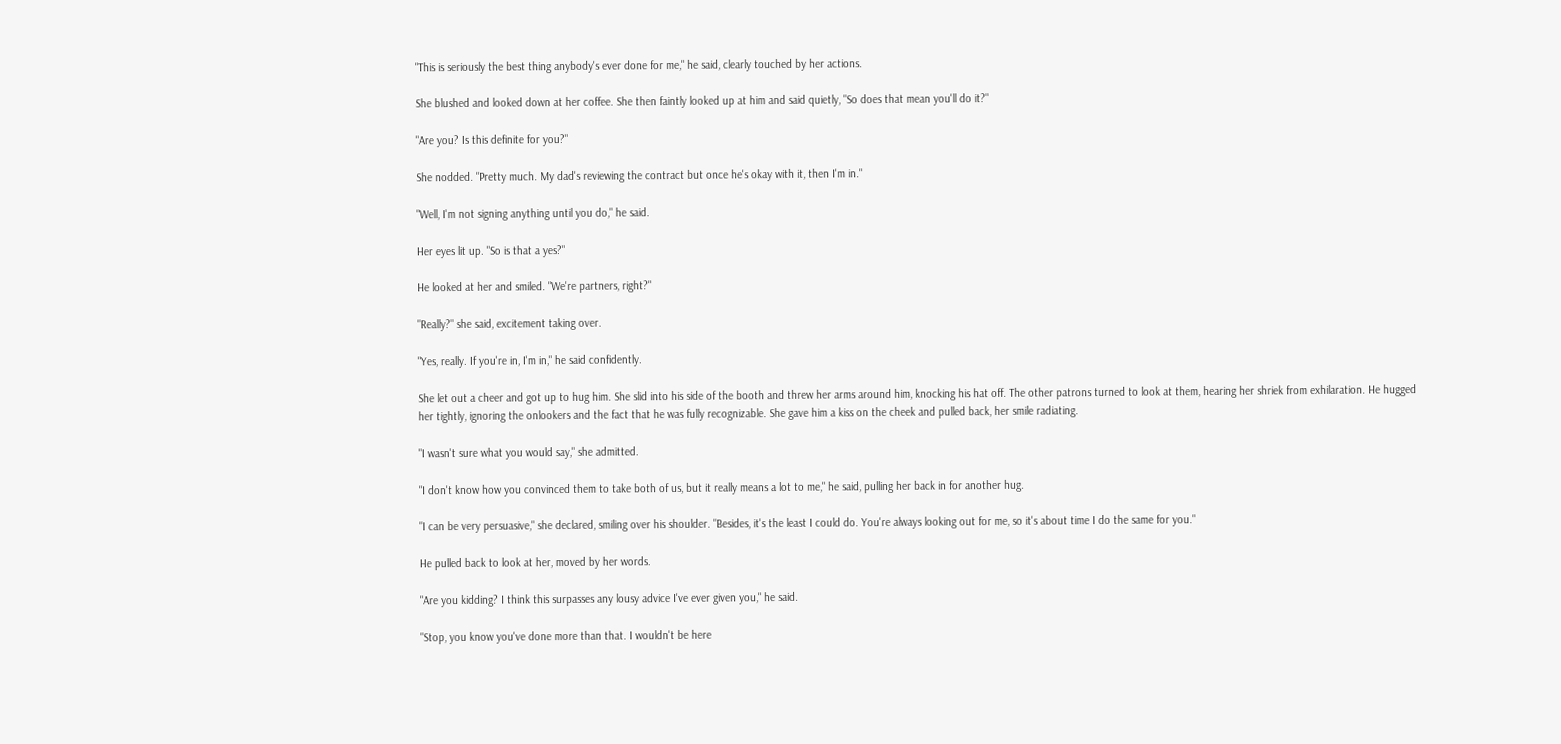"This is seriously the best thing anybody's ever done for me," he said, clearly touched by her actions.

She blushed and looked down at her coffee. She then faintly looked up at him and said quietly, "So does that mean you'll do it?"

"Are you? Is this definite for you?"

She nodded. "Pretty much. My dad's reviewing the contract but once he's okay with it, then I'm in."

"Well, I'm not signing anything until you do," he said.

Her eyes lit up. "So is that a yes?"

He looked at her and smiled. "We're partners, right?"

"Really?" she said, excitement taking over.

"Yes, really. If you're in, I'm in," he said confidently.

She let out a cheer and got up to hug him. She slid into his side of the booth and threw her arms around him, knocking his hat off. The other patrons turned to look at them, hearing her shriek from exhilaration. He hugged her tightly, ignoring the onlookers and the fact that he was fully recognizable. She gave him a kiss on the cheek and pulled back, her smile radiating.

"I wasn't sure what you would say," she admitted.

"I don't know how you convinced them to take both of us, but it really means a lot to me," he said, pulling her back in for another hug.

"I can be very persuasive," she declared, smiling over his shoulder. "Besides, it's the least I could do. You're always looking out for me, so it's about time I do the same for you."

He pulled back to look at her, moved by her words.

"Are you kidding? I think this surpasses any lousy advice I've ever given you," he said.

"Stop, you know you've done more than that. I wouldn't be here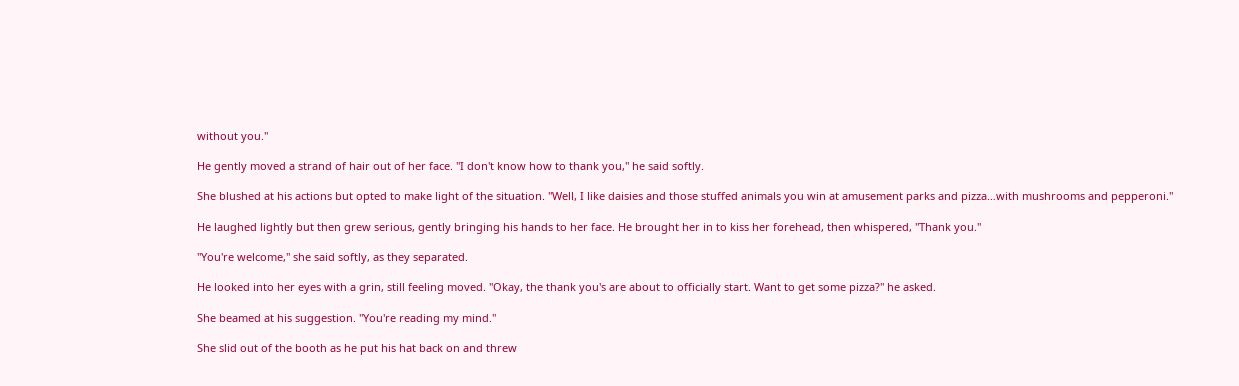without you."

He gently moved a strand of hair out of her face. "I don't know how to thank you," he said softly.

She blushed at his actions but opted to make light of the situation. "Well, I like daisies and those stuffed animals you win at amusement parks and pizza…with mushrooms and pepperoni."

He laughed lightly but then grew serious, gently bringing his hands to her face. He brought her in to kiss her forehead, then whispered, "Thank you."

"You're welcome," she said softly, as they separated.

He looked into her eyes with a grin, still feeling moved. "Okay, the thank you's are about to officially start. Want to get some pizza?" he asked.

She beamed at his suggestion. "You're reading my mind."

She slid out of the booth as he put his hat back on and threw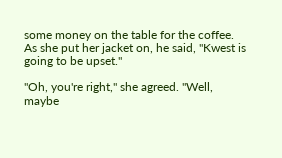some money on the table for the coffee. As she put her jacket on, he said, "Kwest is going to be upset."

"Oh, you're right," she agreed. "Well, maybe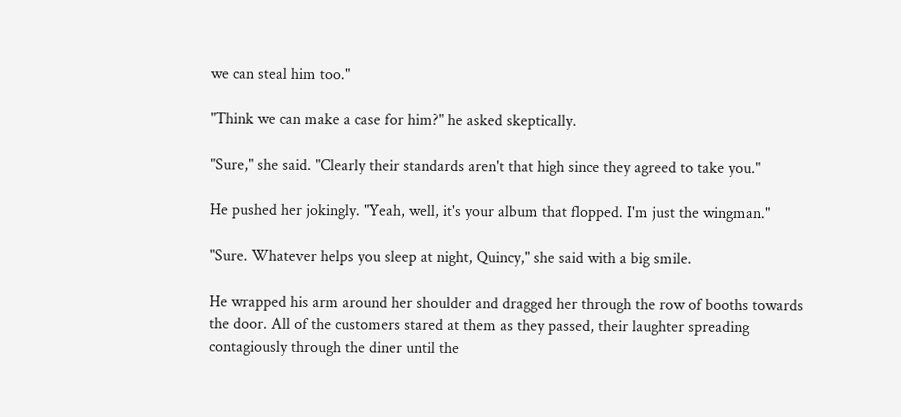we can steal him too."

"Think we can make a case for him?" he asked skeptically.

"Sure," she said. "Clearly their standards aren't that high since they agreed to take you."

He pushed her jokingly. "Yeah, well, it's your album that flopped. I'm just the wingman."

"Sure. Whatever helps you sleep at night, Quincy," she said with a big smile.

He wrapped his arm around her shoulder and dragged her through the row of booths towards the door. All of the customers stared at them as they passed, their laughter spreading contagiously through the diner until the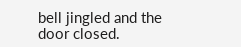bell jingled and the door closed.